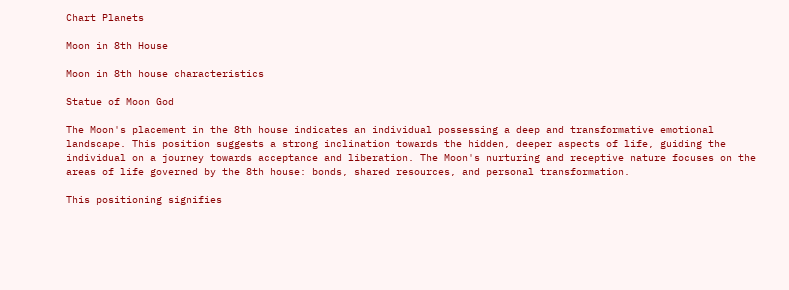Chart Planets

Moon in 8th House

Moon in 8th house characteristics

Statue of Moon God

The Moon's placement in the 8th house indicates an individual possessing a deep and transformative emotional landscape. This position suggests a strong inclination towards the hidden, deeper aspects of life, guiding the individual on a journey towards acceptance and liberation. The Moon's nurturing and receptive nature focuses on the areas of life governed by the 8th house: bonds, shared resources, and personal transformation.

This positioning signifies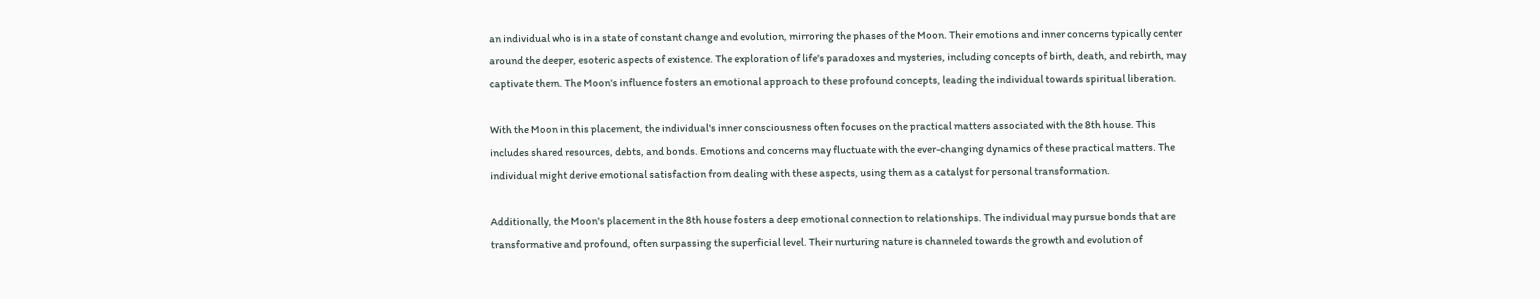an individual who is in a state of constant change and evolution, mirroring the phases of the Moon. Their emotions and inner concerns typically center around the deeper, esoteric aspects of existence. The exploration of life's paradoxes and mysteries, including concepts of birth, death, and rebirth, may captivate them. The Moon's influence fosters an emotional approach to these profound concepts, leading the individual towards spiritual liberation.

With the Moon in this placement, the individual's inner consciousness often focuses on the practical matters associated with the 8th house. This includes shared resources, debts, and bonds. Emotions and concerns may fluctuate with the ever-changing dynamics of these practical matters. The individual might derive emotional satisfaction from dealing with these aspects, using them as a catalyst for personal transformation.

Additionally, the Moon's placement in the 8th house fosters a deep emotional connection to relationships. The individual may pursue bonds that are transformative and profound, often surpassing the superficial level. Their nurturing nature is channeled towards the growth and evolution of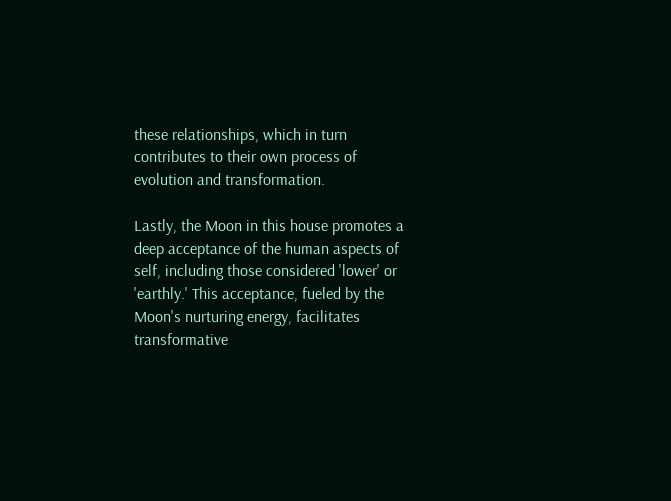these relationships, which in turn contributes to their own process of evolution and transformation.

Lastly, the Moon in this house promotes a deep acceptance of the human aspects of self, including those considered 'lower' or 'earthly.' This acceptance, fueled by the Moon's nurturing energy, facilitates transformative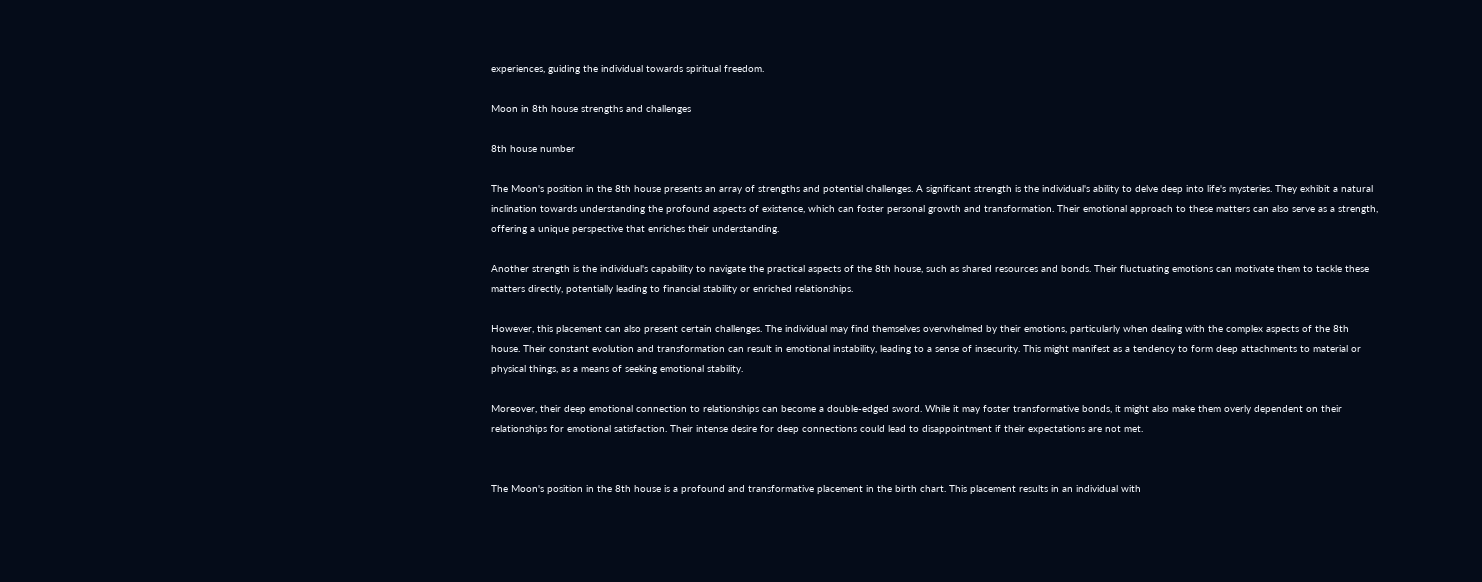experiences, guiding the individual towards spiritual freedom.

Moon in 8th house strengths and challenges

8th house number

The Moon's position in the 8th house presents an array of strengths and potential challenges. A significant strength is the individual's ability to delve deep into life's mysteries. They exhibit a natural inclination towards understanding the profound aspects of existence, which can foster personal growth and transformation. Their emotional approach to these matters can also serve as a strength, offering a unique perspective that enriches their understanding.

Another strength is the individual's capability to navigate the practical aspects of the 8th house, such as shared resources and bonds. Their fluctuating emotions can motivate them to tackle these matters directly, potentially leading to financial stability or enriched relationships.

However, this placement can also present certain challenges. The individual may find themselves overwhelmed by their emotions, particularly when dealing with the complex aspects of the 8th house. Their constant evolution and transformation can result in emotional instability, leading to a sense of insecurity. This might manifest as a tendency to form deep attachments to material or physical things, as a means of seeking emotional stability.

Moreover, their deep emotional connection to relationships can become a double-edged sword. While it may foster transformative bonds, it might also make them overly dependent on their relationships for emotional satisfaction. Their intense desire for deep connections could lead to disappointment if their expectations are not met.


The Moon's position in the 8th house is a profound and transformative placement in the birth chart. This placement results in an individual with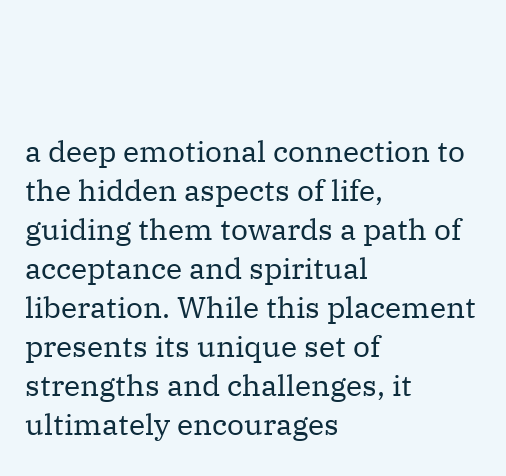a deep emotional connection to the hidden aspects of life, guiding them towards a path of acceptance and spiritual liberation. While this placement presents its unique set of strengths and challenges, it ultimately encourages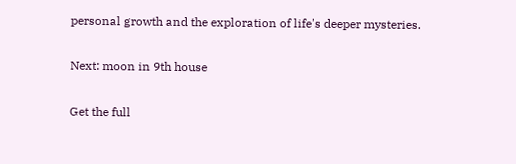personal growth and the exploration of life's deeper mysteries.

Next: moon in 9th house

Get the full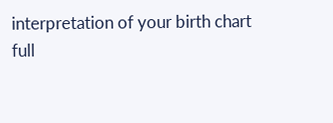interpretation of your birth chart
full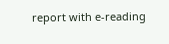report with e-reading